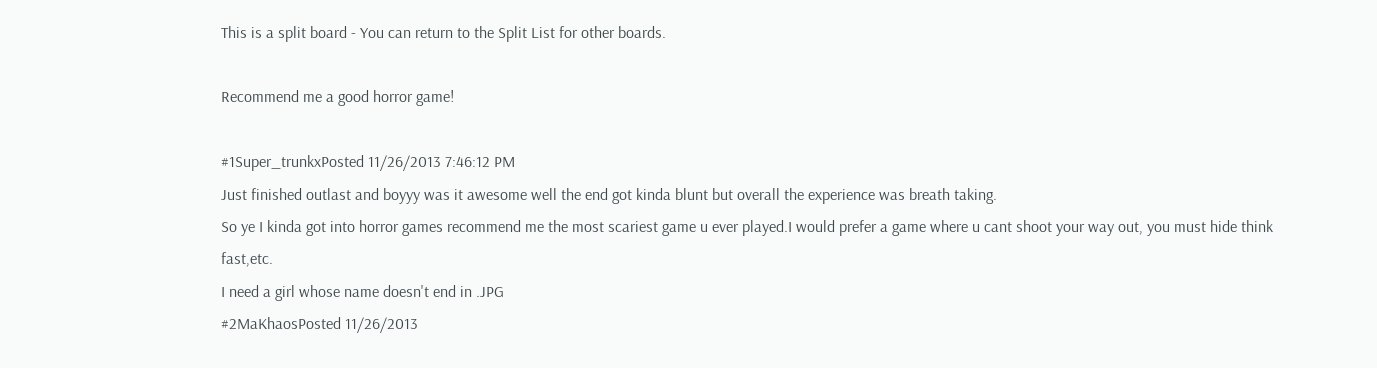This is a split board - You can return to the Split List for other boards.

Recommend me a good horror game!

#1Super_trunkxPosted 11/26/2013 7:46:12 PM
Just finished outlast and boyyy was it awesome well the end got kinda blunt but overall the experience was breath taking.
So ye I kinda got into horror games recommend me the most scariest game u ever played.I would prefer a game where u cant shoot your way out, you must hide think fast,etc.
I need a girl whose name doesn't end in .JPG
#2MaKhaosPosted 11/26/2013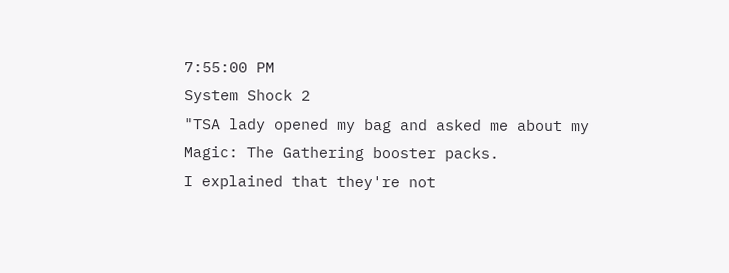7:55:00 PM
System Shock 2
"TSA lady opened my bag and asked me about my Magic: The Gathering booster packs.
I explained that they're not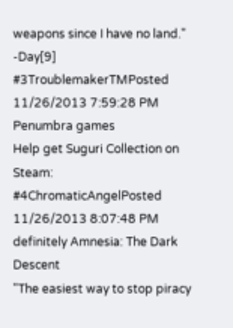weapons since I have no land." -Day[9]
#3TroublemakerTMPosted 11/26/2013 7:59:28 PM
Penumbra games
Help get Suguri Collection on Steam:
#4ChromaticAngelPosted 11/26/2013 8:07:48 PM
definitely Amnesia: The Dark Descent
"The easiest way to stop piracy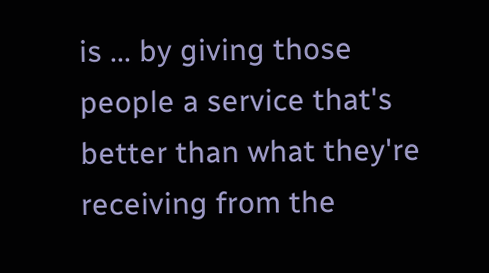is ... by giving those people a service that's better than what they're receiving from the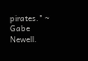pirates." ~ Gabe Newell.